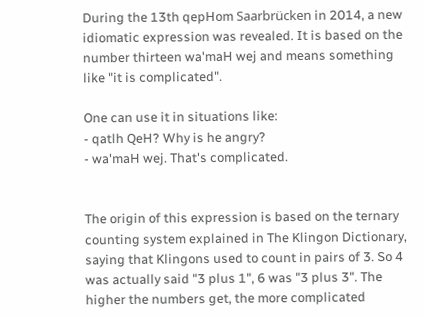During the 13th qepHom Saarbrücken in 2014, a new idiomatic expression was revealed. It is based on the number thirteen wa'maH wej and means something like "it is complicated".

One can use it in situations like:
- qatlh QeH? Why is he angry?
- wa'maH wej. That's complicated.


The origin of this expression is based on the ternary counting system explained in The Klingon Dictionary, saying that Klingons used to count in pairs of 3. So 4 was actually said "3 plus 1", 6 was "3 plus 3". The higher the numbers get, the more complicated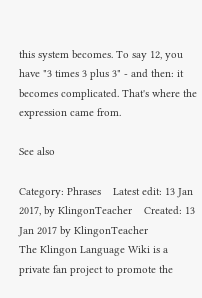this system becomes. To say 12, you have "3 times 3 plus 3" - and then: it becomes complicated. That's where the expression came from.

See also

Category: Phrases    Latest edit: 13 Jan 2017, by KlingonTeacher    Created: 13 Jan 2017 by KlingonTeacher
The Klingon Language Wiki is a private fan project to promote the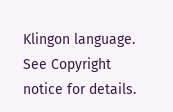Klingon language. See Copyright notice for details.